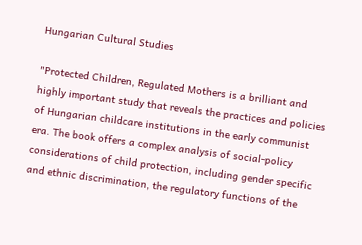Hungarian Cultural Studies

"Protected Children, Regulated Mothers is a brilliant and highly important study that reveals the practices and policies of Hungarian childcare institutions in the early communist era. The book offers a complex analysis of social-policy considerations of child protection, including gender specific and ethnic discrimination, the regulatory functions of the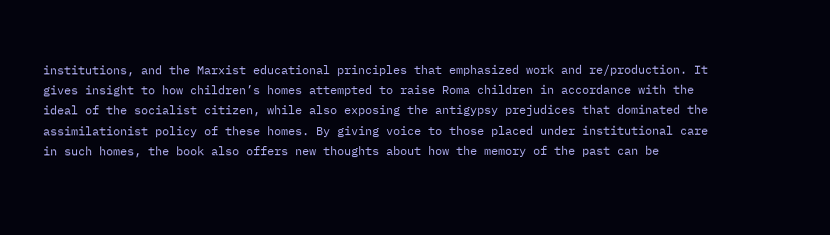institutions, and the Marxist educational principles that emphasized work and re/production. It gives insight to how children’s homes attempted to raise Roma children in accordance with the ideal of the socialist citizen, while also exposing the antigypsy prejudices that dominated the assimilationist policy of these homes. By giving voice to those placed under institutional care in such homes, the book also offers new thoughts about how the memory of the past can be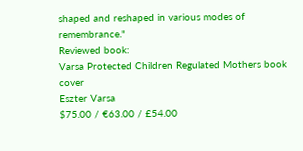shaped and reshaped in various modes of remembrance."
Reviewed book:
Varsa Protected Children Regulated Mothers book cover
Eszter Varsa
$75.00 / €63.00 / £54.00